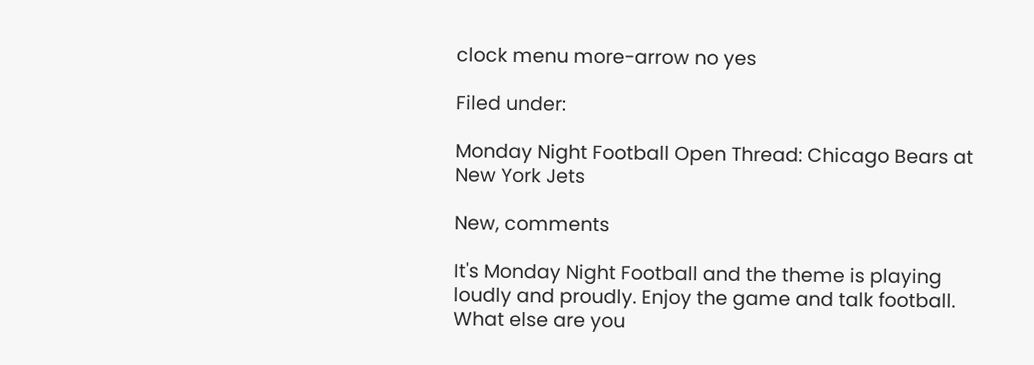clock menu more-arrow no yes

Filed under:

Monday Night Football Open Thread: Chicago Bears at New York Jets

New, comments

It's Monday Night Football and the theme is playing loudly and proudly. Enjoy the game and talk football. What else are you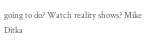going to do? Watch reality shows? Mike Ditka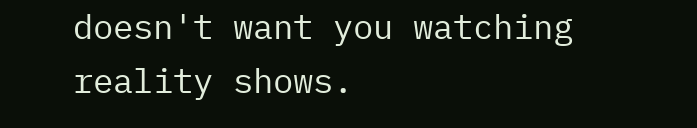doesn't want you watching reality shows.